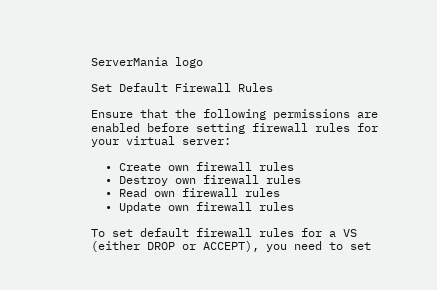ServerMania logo

Set Default Firewall Rules

Ensure that the following permissions are enabled before setting firewall rules for your virtual server:

  • Create own firewall rules
  • Destroy own firewall rules
  • Read own firewall rules
  • Update own firewall rules

To set default firewall rules for a VS (either DROP or ACCEPT), you need to set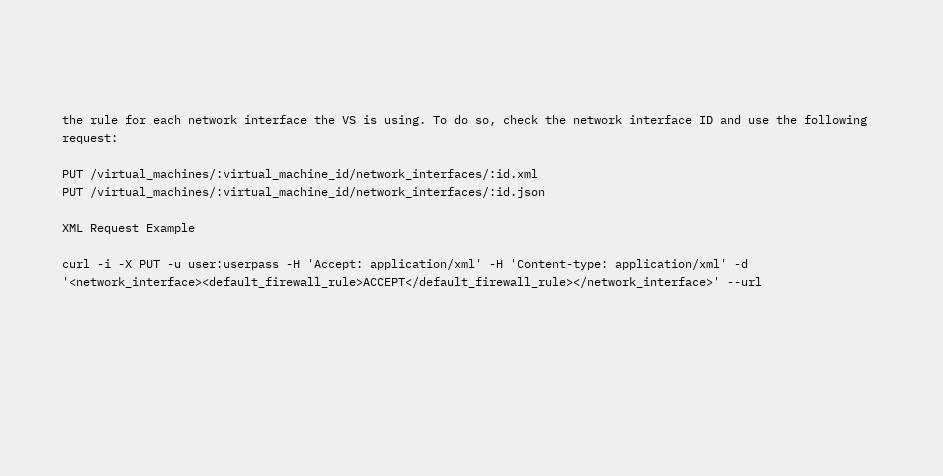the rule for each network interface the VS is using. To do so, check the network interface ID and use the following request:

PUT /virtual_machines/:virtual_machine_id/network_interfaces/:id.xml
PUT /virtual_machines/:virtual_machine_id/network_interfaces/:id.json

XML Request Example

curl -i -X PUT -u user:userpass -H 'Accept: application/xml' -H 'Content-type: application/xml' -d '<network_interface><default_firewall_rule>ACCEPT</default_firewall_rule></network_interface>' --url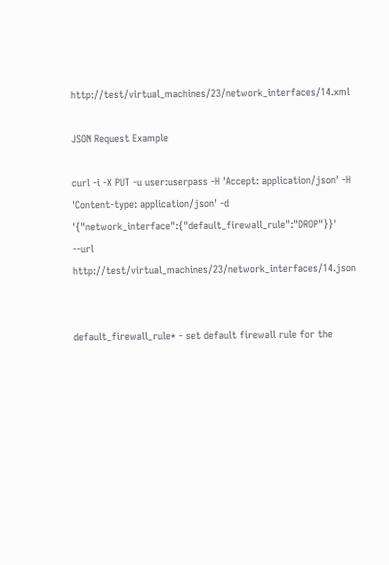http://test/virtual_machines/23/network_interfaces/14.xml

JSON Request Example

curl -i -X PUT -u user:userpass -H 'Accept: application/json' -H 'Content-type: application/json' -d '{"network_interface":{"default_firewall_rule":"DROP"}}' --url http://test/virtual_machines/23/network_interfaces/14.json


default_firewall_rule* - set default firewall rule for the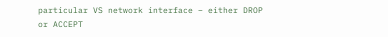particular VS network interface – either DROP or ACCEPT